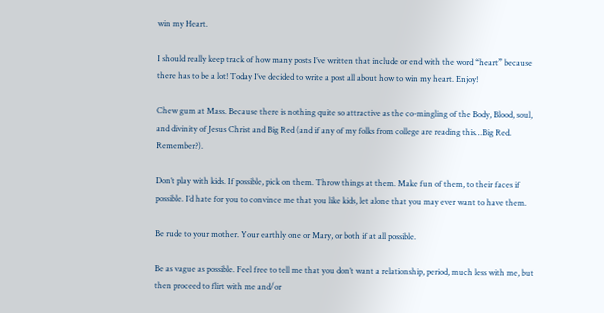win my Heart.

I should really keep track of how many posts I’ve written that include or end with the word “heart” because there has to be a lot! Today I’ve decided to write a post all about how to win my heart. Enjoy!

Chew gum at Mass. Because there is nothing quite so attractive as the co-mingling of the Body, Blood, soul, and divinity of Jesus Christ and Big Red (and if any of my folks from college are reading this…Big Red. Remember?).

Don’t play with kids. If possible, pick on them. Throw things at them. Make fun of them, to their faces if possible. I’d hate for you to convince me that you like kids, let alone that you may ever want to have them.

Be rude to your mother. Your earthly one or Mary, or both if at all possible.

Be as vague as possible. Feel free to tell me that you don’t want a relationship, period, much less with me, but then proceed to flirt with me and/or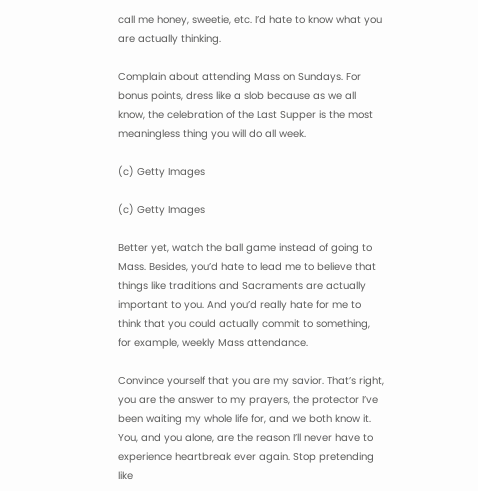call me honey, sweetie, etc. I’d hate to know what you are actually thinking.

Complain about attending Mass on Sundays. For bonus points, dress like a slob because as we all know, the celebration of the Last Supper is the most meaningless thing you will do all week.

(c) Getty Images

(c) Getty Images

Better yet, watch the ball game instead of going to Mass. Besides, you’d hate to lead me to believe that things like traditions and Sacraments are actually important to you. And you’d really hate for me to think that you could actually commit to something, for example, weekly Mass attendance.

Convince yourself that you are my savior. That’s right, you are the answer to my prayers, the protector I’ve been waiting my whole life for, and we both know it. You, and you alone, are the reason I’ll never have to experience heartbreak ever again. Stop pretending like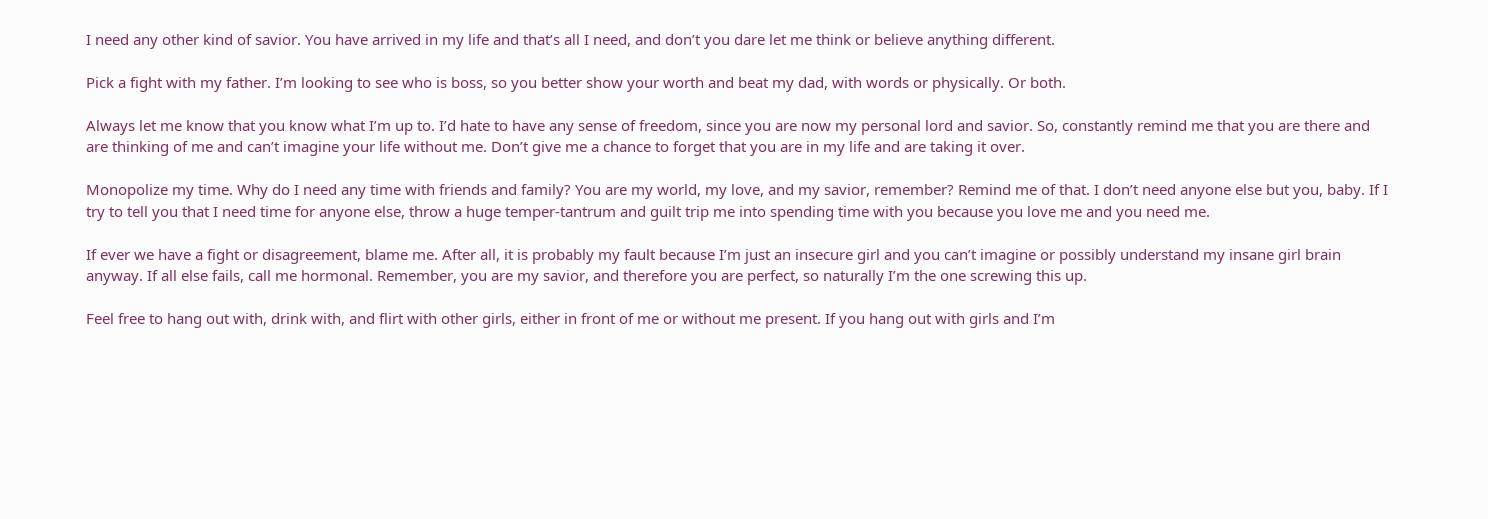I need any other kind of savior. You have arrived in my life and that’s all I need, and don’t you dare let me think or believe anything different.

Pick a fight with my father. I’m looking to see who is boss, so you better show your worth and beat my dad, with words or physically. Or both.

Always let me know that you know what I’m up to. I’d hate to have any sense of freedom, since you are now my personal lord and savior. So, constantly remind me that you are there and are thinking of me and can’t imagine your life without me. Don’t give me a chance to forget that you are in my life and are taking it over.

Monopolize my time. Why do I need any time with friends and family? You are my world, my love, and my savior, remember? Remind me of that. I don’t need anyone else but you, baby. If I try to tell you that I need time for anyone else, throw a huge temper-tantrum and guilt trip me into spending time with you because you love me and you need me.

If ever we have a fight or disagreement, blame me. After all, it is probably my fault because I’m just an insecure girl and you can’t imagine or possibly understand my insane girl brain anyway. If all else fails, call me hormonal. Remember, you are my savior, and therefore you are perfect, so naturally I’m the one screwing this up.

Feel free to hang out with, drink with, and flirt with other girls, either in front of me or without me present. If you hang out with girls and I’m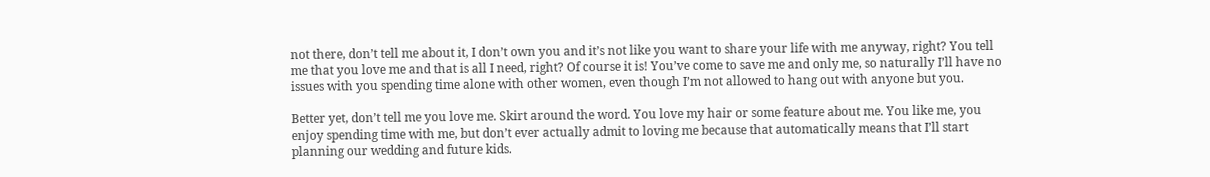not there, don’t tell me about it, I don’t own you and it’s not like you want to share your life with me anyway, right? You tell me that you love me and that is all I need, right? Of course it is! You’ve come to save me and only me, so naturally I’ll have no issues with you spending time alone with other women, even though I’m not allowed to hang out with anyone but you.

Better yet, don’t tell me you love me. Skirt around the word. You love my hair or some feature about me. You like me, you enjoy spending time with me, but don’t ever actually admit to loving me because that automatically means that I’ll start planning our wedding and future kids.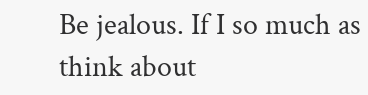Be jealous. If I so much as think about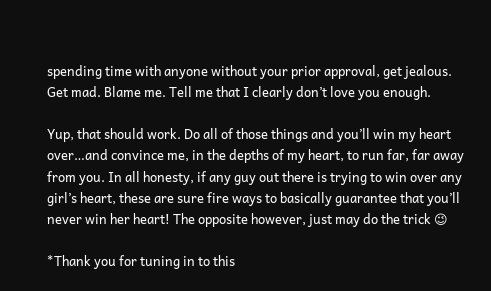spending time with anyone without your prior approval, get jealous. Get mad. Blame me. Tell me that I clearly don’t love you enough.

Yup, that should work. Do all of those things and you’ll win my heart over…and convince me, in the depths of my heart, to run far, far away from you. In all honesty, if any guy out there is trying to win over any girl’s heart, these are sure fire ways to basically guarantee that you’ll never win her heart! The opposite however, just may do the trick 😉

*Thank you for tuning in to this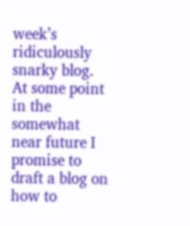week’s ridiculously snarky blog. At some point in the somewhat near future I promise to draft a blog on how to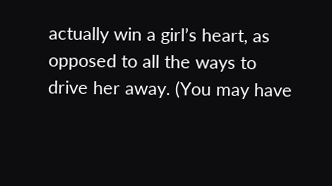actually win a girl’s heart, as opposed to all the ways to drive her away. (You may have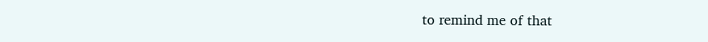to remind me of that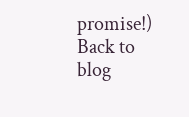promise!)
Back to blog